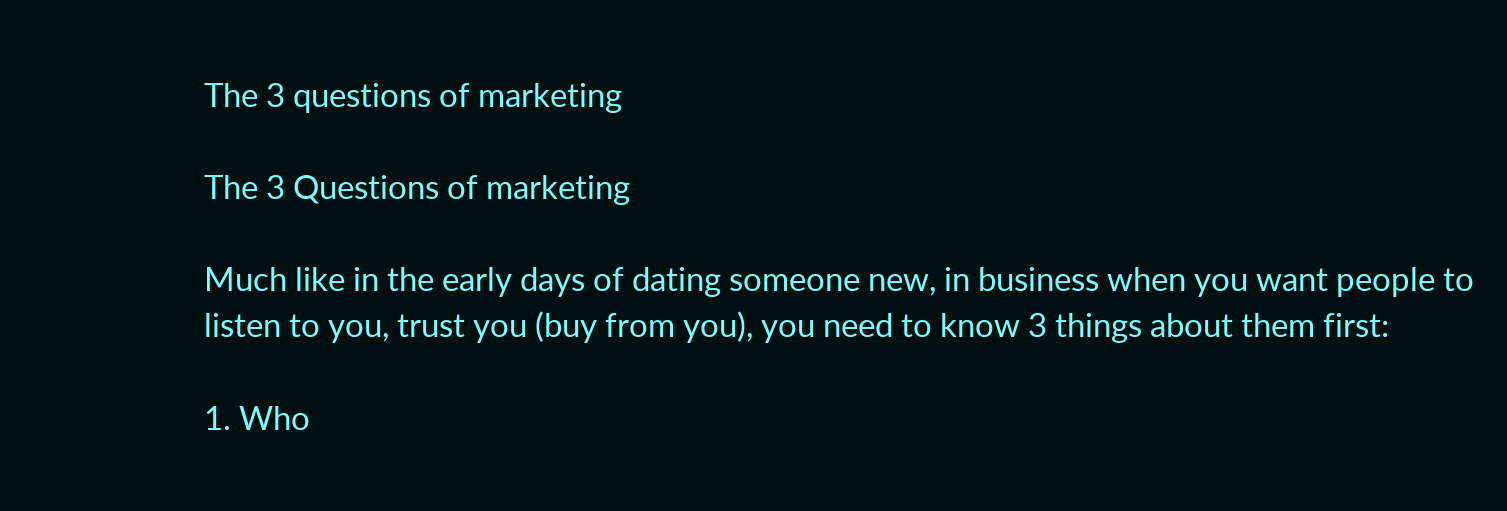The 3 questions of marketing

The 3 Questions of marketing

Much like in the early days of dating someone new, in business when you want people to listen to you, trust you (buy from you), you need to know 3 things about them first:

1. Who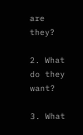are they?

2. What do they want?

3. What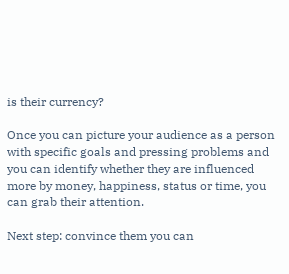is their currency?

Once you can picture your audience as a person with specific goals and pressing problems and you can identify whether they are influenced more by money, happiness, status or time, you can grab their attention.

Next step: convince them you can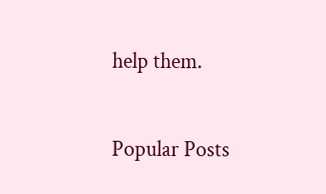help them.

Popular Posts